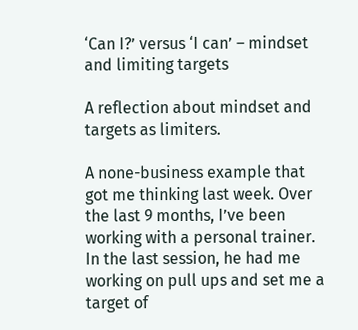‘Can I?’ versus ‘I can’ – mindset and limiting targets

A reflection about mindset and targets as limiters.

A none-business example that got me thinking last week. Over the last 9 months, I’ve been working with a personal trainer. In the last session, he had me working on pull ups and set me a target of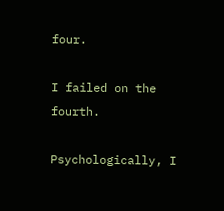four.

I failed on the fourth.

Psychologically, I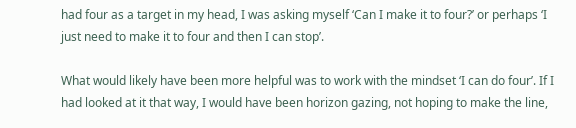had four as a target in my head, I was asking myself ‘Can I make it to four?’ or perhaps ‘I just need to make it to four and then I can stop’.

What would likely have been more helpful was to work with the mindset ‘I can do four’. If I had looked at it that way, I would have been horizon gazing, not hoping to make the line,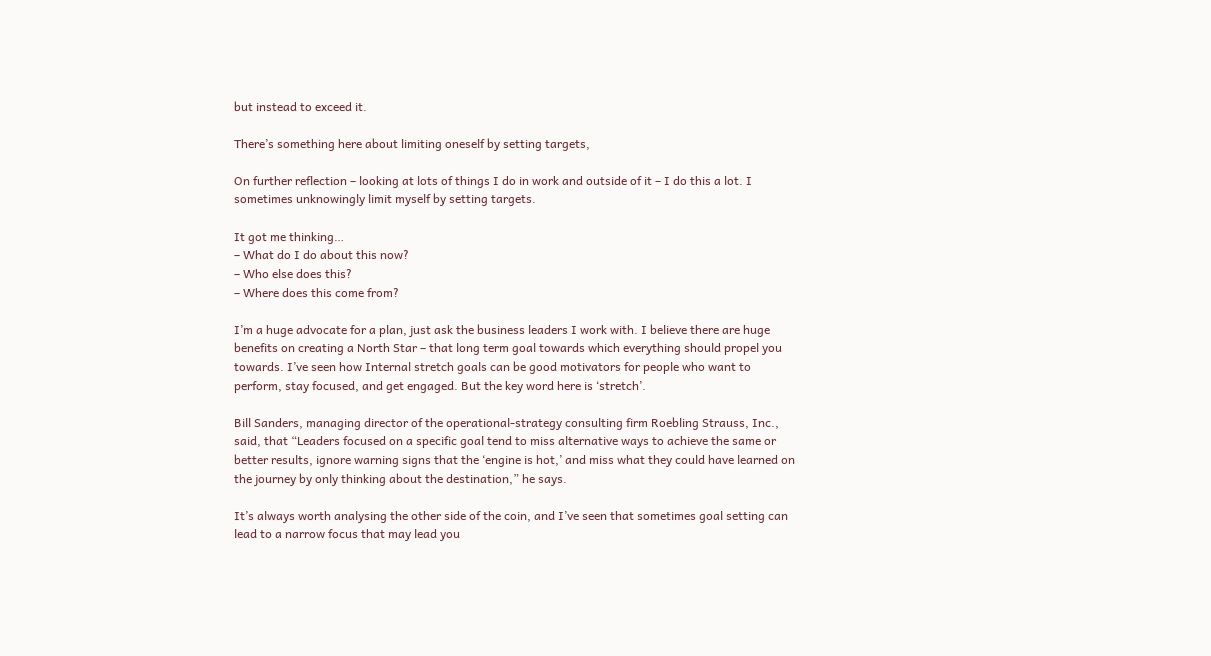but instead to exceed it.

There’s something here about limiting oneself by setting targets,

On further reflection – looking at lots of things I do in work and outside of it – I do this a lot. I sometimes unknowingly limit myself by setting targets.

It got me thinking…
– What do I do about this now?
– Who else does this?
– Where does this come from?

I’m a huge advocate for a plan, just ask the business leaders I work with. I believe there are huge benefits on creating a North Star – that long term goal towards which everything should propel you towards. I’ve seen how Internal stretch goals can be good motivators for people who want to perform, stay focused, and get engaged. But the key word here is ‘stretch’.

Bill Sanders, managing director of the operational-strategy consulting firm Roebling Strauss, Inc., said, that “Leaders focused on a specific goal tend to miss alternative ways to achieve the same or better results, ignore warning signs that the ‘engine is hot,’ and miss what they could have learned on the journey by only thinking about the destination,” he says.

It’s always worth analysing the other side of the coin, and I’ve seen that sometimes goal setting can lead to a narrow focus that may lead you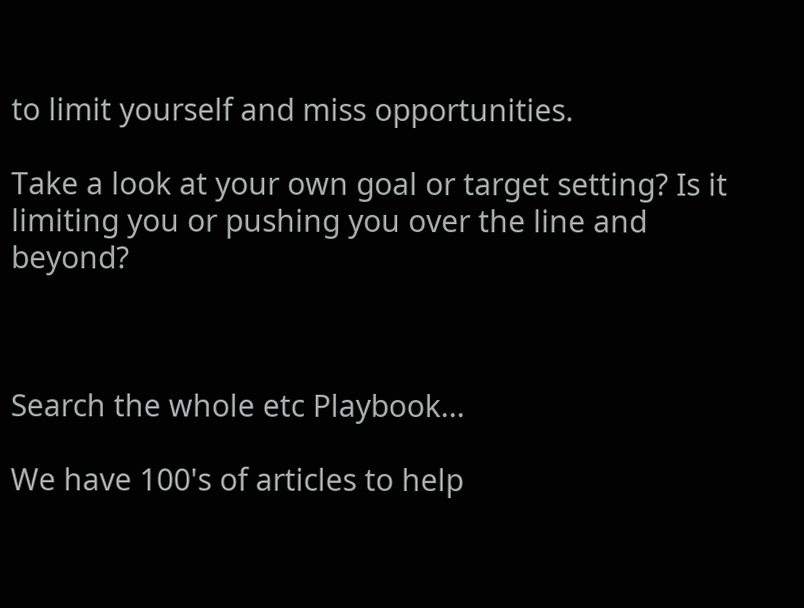to limit yourself and miss opportunities.

Take a look at your own goal or target setting? Is it limiting you or pushing you over the line and beyond?



Search the whole etc Playbook...

We have 100's of articles to help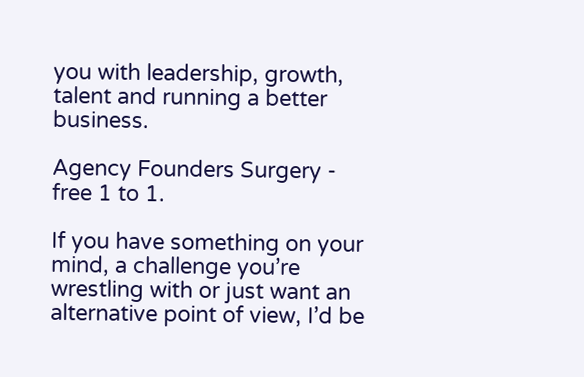you with leadership, growth, talent and running a better business.

Agency Founders Surgery - free 1 to 1.

If you have something on your mind, a challenge you’re wrestling with or just want an alternative point of view, I’d be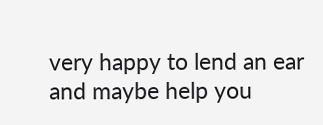very happy to lend an ear and maybe help you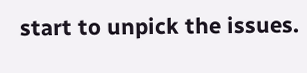start to unpick the issues.